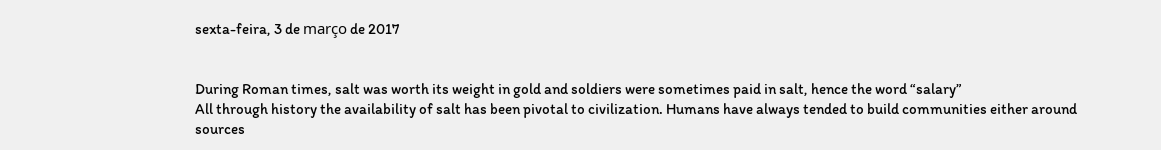sexta-feira, 3 de março de 2017


During Roman times, salt was worth its weight in gold and soldiers were sometimes paid in salt, hence the word “salary”
All through history the availability of salt has been pivotal to civilization. Humans have always tended to build communities either around sources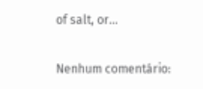of salt, or…

Nenhum comentário: